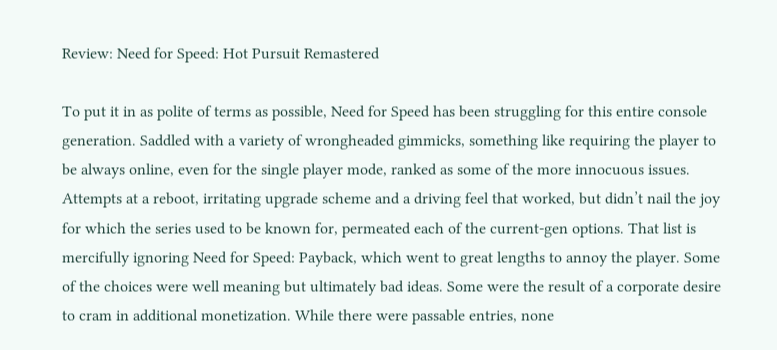Review: Need for Speed: Hot Pursuit Remastered

To put it in as polite of terms as possible, Need for Speed has been struggling for this entire console generation. Saddled with a variety of wrongheaded gimmicks, something like requiring the player to be always online, even for the single player mode, ranked as some of the more innocuous issues. Attempts at a reboot, irritating upgrade scheme and a driving feel that worked, but didn’t nail the joy for which the series used to be known for, permeated each of the current-gen options. That list is mercifully ignoring Need for Speed: Payback, which went to great lengths to annoy the player. Some of the choices were well meaning but ultimately bad ideas. Some were the result of a corporate desire to cram in additional monetization. While there were passable entries, none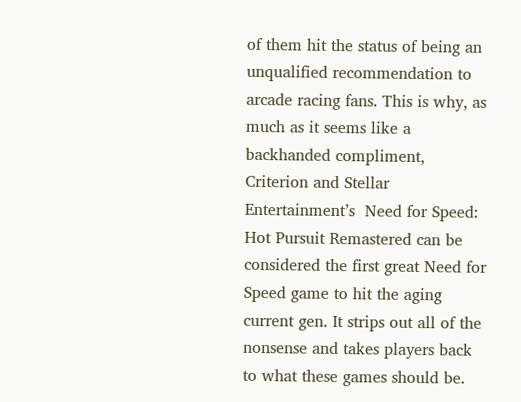of them hit the status of being an unqualified recommendation to arcade racing fans. This is why, as much as it seems like a backhanded compliment, Criterion and Stellar Entertainment’s  Need for Speed: Hot Pursuit Remastered can be considered the first great Need for Speed game to hit the aging current gen. It strips out all of the nonsense and takes players back to what these games should be.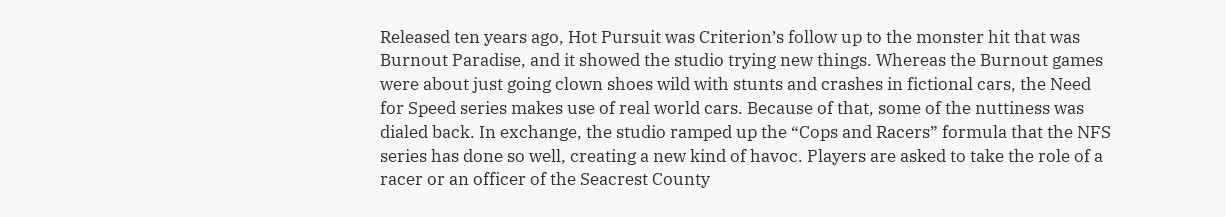Released ten years ago, Hot Pursuit was Criterion’s follow up to the monster hit that was Burnout Paradise, and it showed the studio trying new things. Whereas the Burnout games were about just going clown shoes wild with stunts and crashes in fictional cars, the Need for Speed series makes use of real world cars. Because of that, some of the nuttiness was dialed back. In exchange, the studio ramped up the “Cops and Racers” formula that the NFS series has done so well, creating a new kind of havoc. Players are asked to take the role of a racer or an officer of the Seacrest County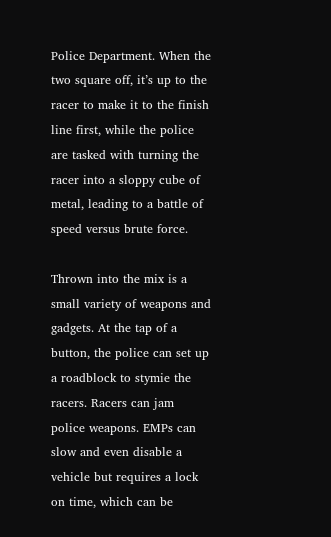Police Department. When the two square off, it’s up to the racer to make it to the finish line first, while the police are tasked with turning the racer into a sloppy cube of metal, leading to a battle of speed versus brute force.

Thrown into the mix is a small variety of weapons and gadgets. At the tap of a button, the police can set up a roadblock to stymie the racers. Racers can jam police weapons. EMPs can slow and even disable a vehicle but requires a lock on time, which can be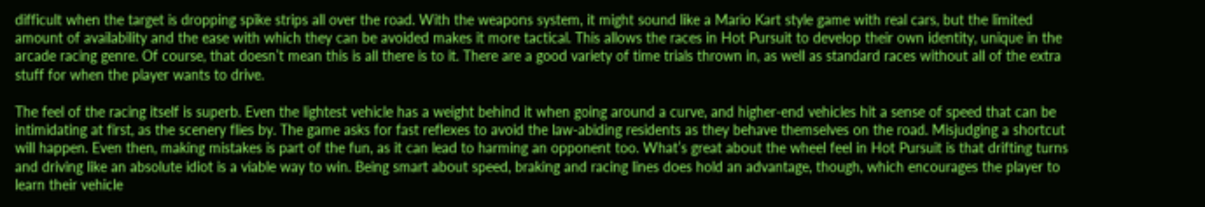difficult when the target is dropping spike strips all over the road. With the weapons system, it might sound like a Mario Kart style game with real cars, but the limited amount of availability and the ease with which they can be avoided makes it more tactical. This allows the races in Hot Pursuit to develop their own identity, unique in the arcade racing genre. Of course, that doesn’t mean this is all there is to it. There are a good variety of time trials thrown in, as well as standard races without all of the extra stuff for when the player wants to drive.

The feel of the racing itself is superb. Even the lightest vehicle has a weight behind it when going around a curve, and higher-end vehicles hit a sense of speed that can be intimidating at first, as the scenery flies by. The game asks for fast reflexes to avoid the law-abiding residents as they behave themselves on the road. Misjudging a shortcut will happen. Even then, making mistakes is part of the fun, as it can lead to harming an opponent too. What’s great about the wheel feel in Hot Pursuit is that drifting turns and driving like an absolute idiot is a viable way to win. Being smart about speed, braking and racing lines does hold an advantage, though, which encourages the player to learn their vehicle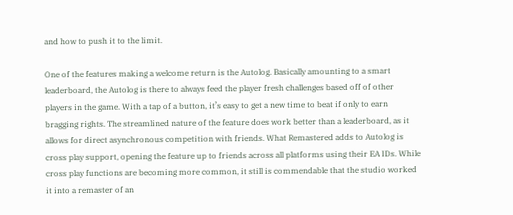and how to push it to the limit.

One of the features making a welcome return is the Autolog. Basically amounting to a smart leaderboard, the Autolog is there to always feed the player fresh challenges based off of other players in the game. With a tap of a button, it’s easy to get a new time to beat if only to earn bragging rights. The streamlined nature of the feature does work better than a leaderboard, as it allows for direct asynchronous competition with friends. What Remastered adds to Autolog is cross play support, opening the feature up to friends across all platforms using their EA IDs. While cross play functions are becoming more common, it still is commendable that the studio worked it into a remaster of an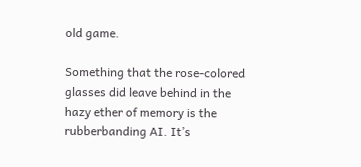old game.

Something that the rose-colored glasses did leave behind in the hazy ether of memory is the rubberbanding AI. It’s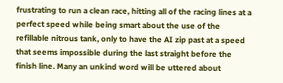frustrating to run a clean race, hitting all of the racing lines at a perfect speed while being smart about the use of the refillable nitrous tank, only to have the AI zip past at a speed that seems impossible during the last straight before the finish line. Many an unkind word will be uttered about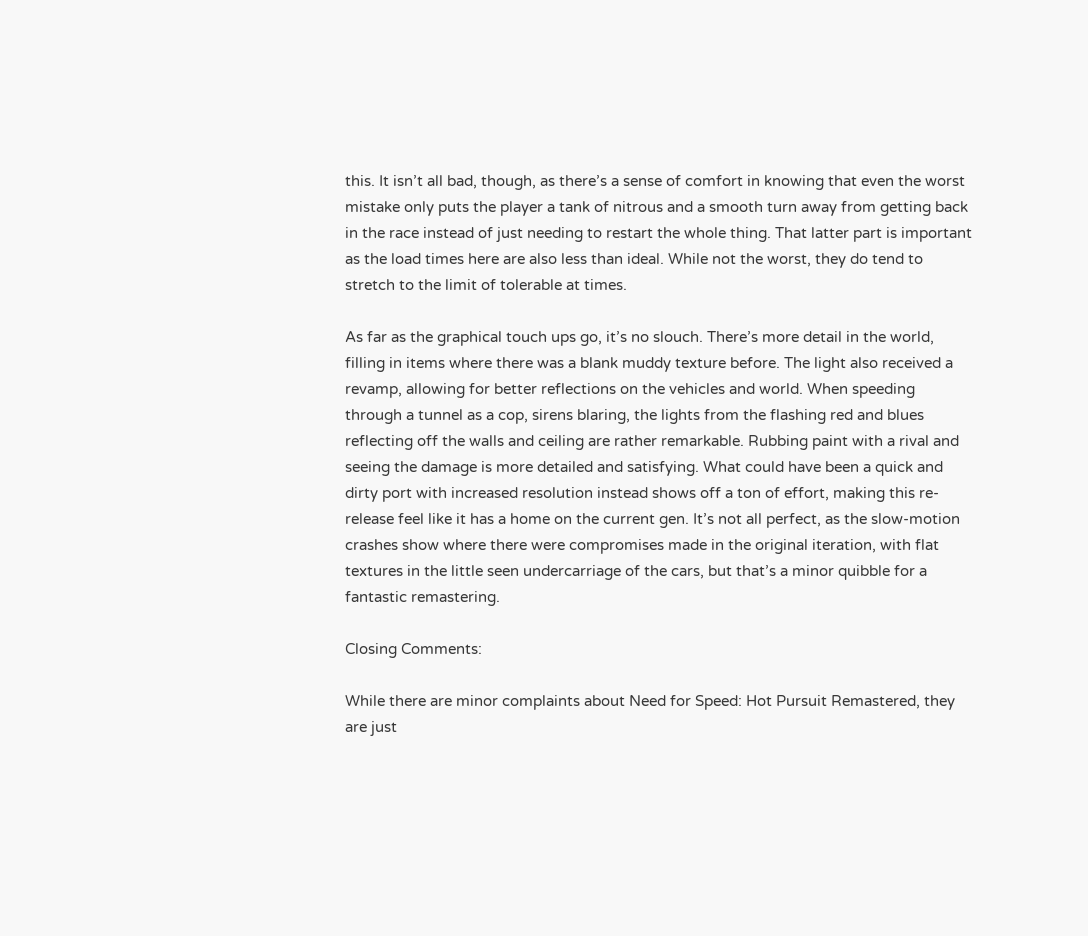this. It isn’t all bad, though, as there’s a sense of comfort in knowing that even the worst mistake only puts the player a tank of nitrous and a smooth turn away from getting back in the race instead of just needing to restart the whole thing. That latter part is important as the load times here are also less than ideal. While not the worst, they do tend to stretch to the limit of tolerable at times.

As far as the graphical touch ups go, it’s no slouch. There’s more detail in the world, filling in items where there was a blank muddy texture before. The light also received a revamp, allowing for better reflections on the vehicles and world. When speeding through a tunnel as a cop, sirens blaring, the lights from the flashing red and blues reflecting off the walls and ceiling are rather remarkable. Rubbing paint with a rival and seeing the damage is more detailed and satisfying. What could have been a quick and dirty port with increased resolution instead shows off a ton of effort, making this re-release feel like it has a home on the current gen. It’s not all perfect, as the slow-motion crashes show where there were compromises made in the original iteration, with flat textures in the little seen undercarriage of the cars, but that’s a minor quibble for a fantastic remastering.

Closing Comments:

While there are minor complaints about Need for Speed: Hot Pursuit Remastered, they are just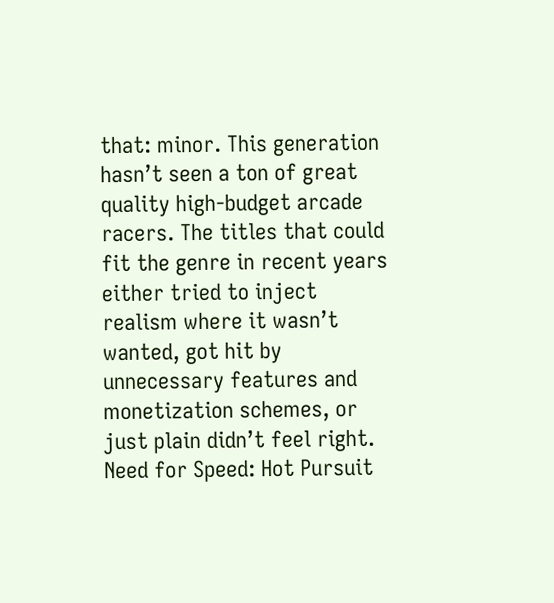that: minor. This generation hasn’t seen a ton of great quality high-budget arcade racers. The titles that could fit the genre in recent years either tried to inject realism where it wasn’t wanted, got hit by unnecessary features and monetization schemes, or just plain didn’t feel right. Need for Speed: Hot Pursuit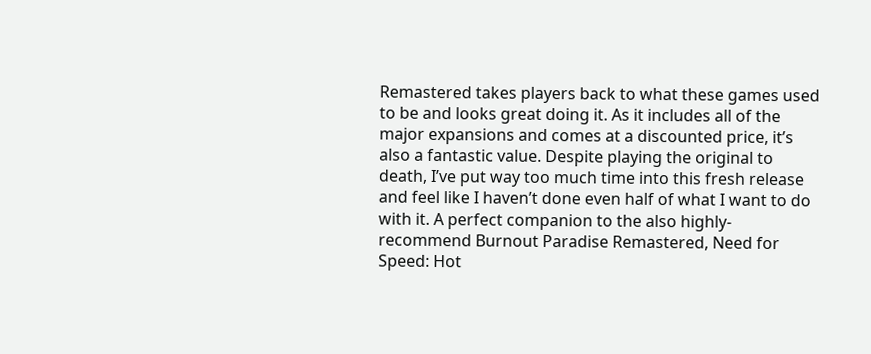Remastered takes players back to what these games used to be and looks great doing it. As it includes all of the major expansions and comes at a discounted price, it’s also a fantastic value. Despite playing the original to death, I’ve put way too much time into this fresh release and feel like I haven’t done even half of what I want to do with it. A perfect companion to the also highly-recommend Burnout Paradise Remastered, Need for Speed: Hot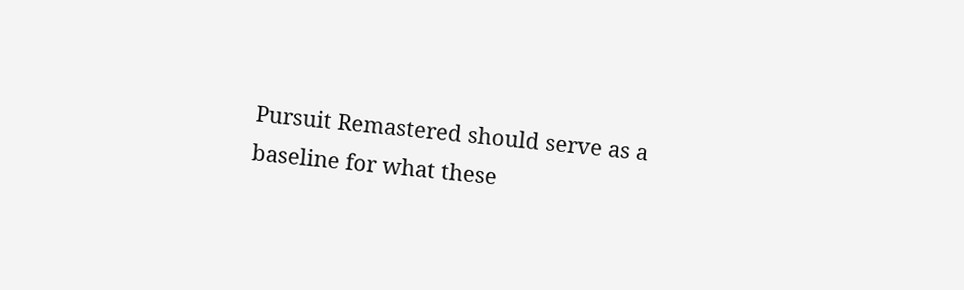Pursuit Remastered should serve as a baseline for what these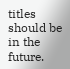titles should be in the future.